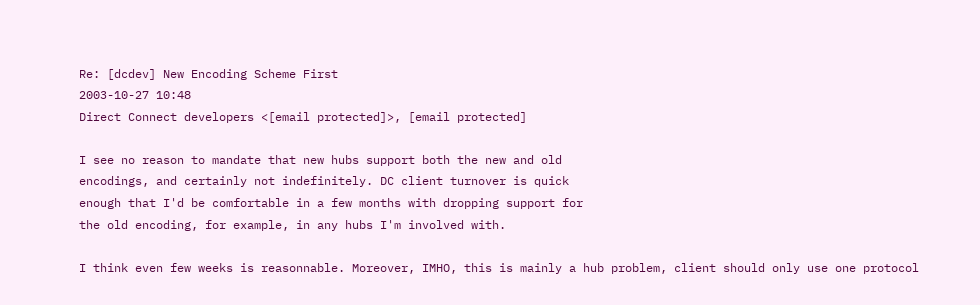Re: [dcdev] New Encoding Scheme First
2003-10-27 10:48
Direct Connect developers <[email protected]>, [email protected]

I see no reason to mandate that new hubs support both the new and old
encodings, and certainly not indefinitely. DC client turnover is quick
enough that I'd be comfortable in a few months with dropping support for
the old encoding, for example, in any hubs I'm involved with.

I think even few weeks is reasonnable. Moreover, IMHO, this is mainly a hub problem, client should only use one protocol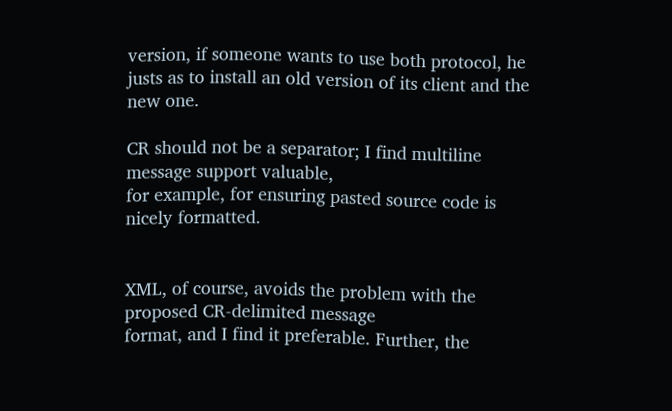version, if someone wants to use both protocol, he justs as to install an old version of its client and the new one.

CR should not be a separator; I find multiline message support valuable,
for example, for ensuring pasted source code is nicely formatted.


XML, of course, avoids the problem with the proposed CR-delimited message
format, and I find it preferable. Further, the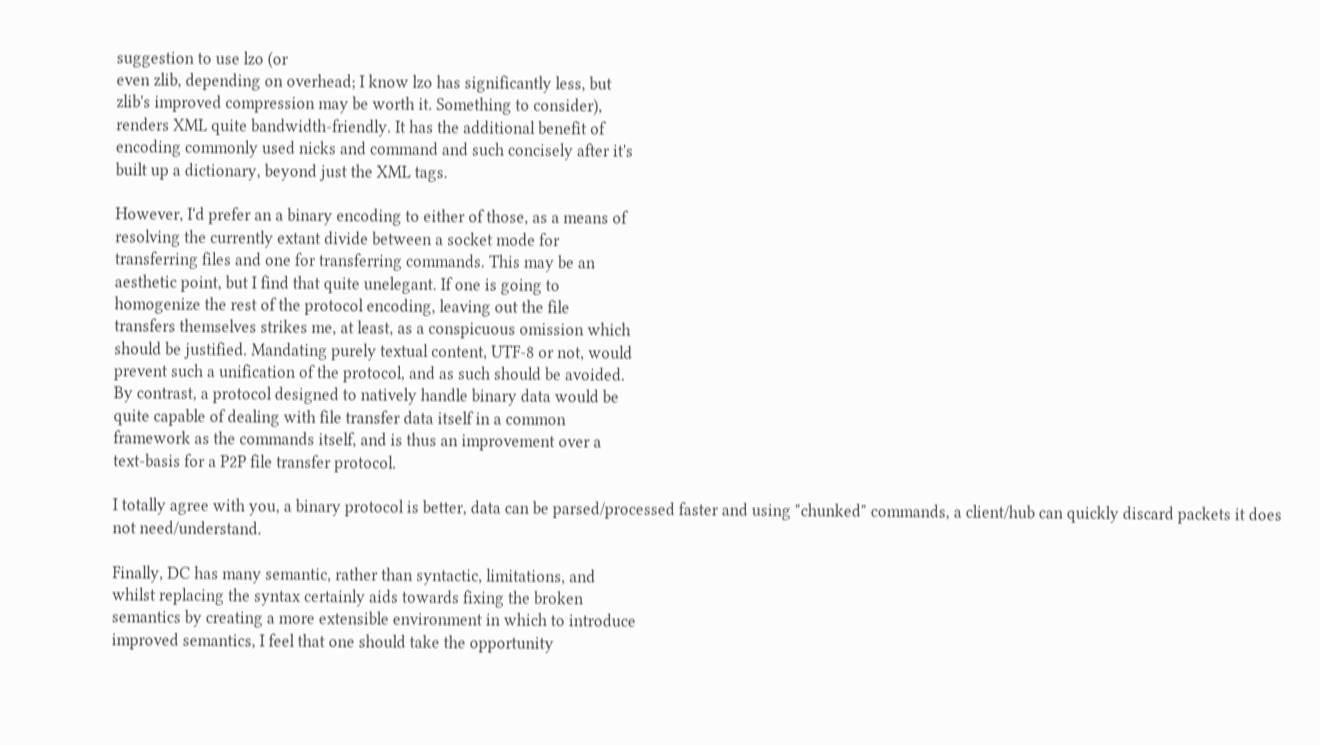suggestion to use lzo (or
even zlib, depending on overhead; I know lzo has significantly less, but
zlib's improved compression may be worth it. Something to consider),
renders XML quite bandwidth-friendly. It has the additional benefit of
encoding commonly used nicks and command and such concisely after it's
built up a dictionary, beyond just the XML tags.

However, I'd prefer an a binary encoding to either of those, as a means of
resolving the currently extant divide between a socket mode for
transferring files and one for transferring commands. This may be an
aesthetic point, but I find that quite unelegant. If one is going to
homogenize the rest of the protocol encoding, leaving out the file
transfers themselves strikes me, at least, as a conspicuous omission which
should be justified. Mandating purely textual content, UTF-8 or not, would
prevent such a unification of the protocol, and as such should be avoided.
By contrast, a protocol designed to natively handle binary data would be
quite capable of dealing with file transfer data itself in a common
framework as the commands itself, and is thus an improvement over a
text-basis for a P2P file transfer protocol.

I totally agree with you, a binary protocol is better, data can be parsed/processed faster and using "chunked" commands, a client/hub can quickly discard packets it does not need/understand.

Finally, DC has many semantic, rather than syntactic, limitations, and
whilst replacing the syntax certainly aids towards fixing the broken
semantics by creating a more extensible environment in which to introduce
improved semantics, I feel that one should take the opportunity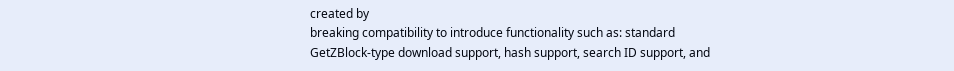created by
breaking compatibility to introduce functionality such as: standard
GetZBlock-type download support, hash support, search ID support, and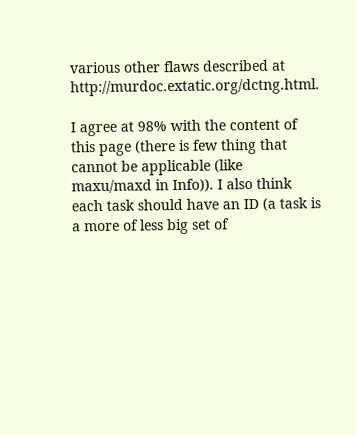various other flaws described at http://murdoc.extatic.org/dctng.html.

I agree at 98% with the content of this page (there is few thing that cannot be applicable (like maxu/maxd in Info)). I also think each task should have an ID (a task is a more of less big set of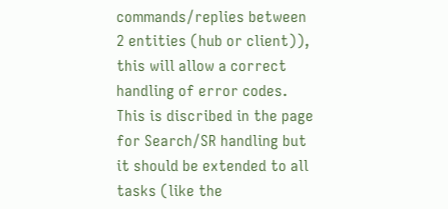commands/replies between 2 entities (hub or client)), this will allow a correct handling of error codes. This is discribed in the page for Search/SR handling but it should be extended to all tasks (like the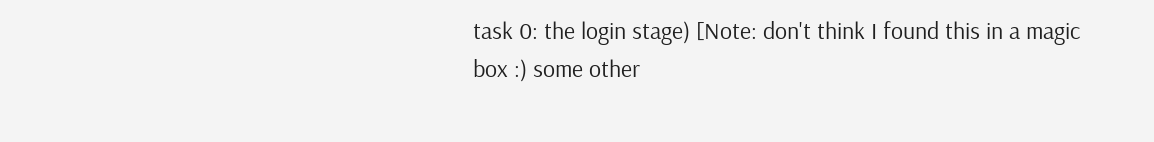task 0: the login stage) [Note: don't think I found this in a magic box :) some other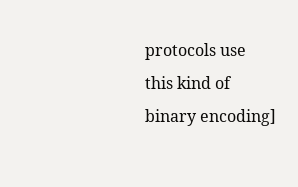protocols use this kind of binary encoding]